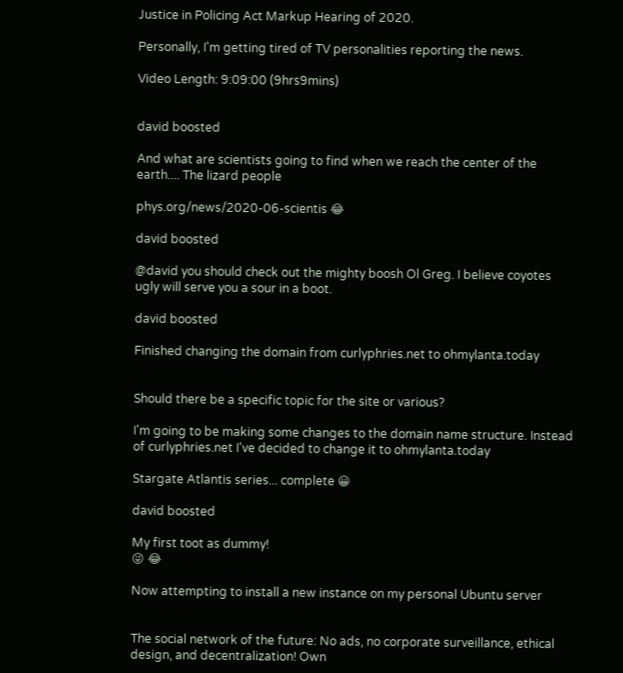Justice in Policing Act Markup Hearing of 2020.

Personally, I'm getting tired of TV personalities reporting the news.

Video Length: 9:09:00 (9hrs9mins)


david boosted

And what are scientists going to find when we reach the center of the earth.... The lizard people

phys.org/news/2020-06-scientis 😂

david boosted

@david you should check out the mighty boosh Ol Greg. I believe coyotes ugly will serve you a sour in a boot.

david boosted

Finished changing the domain from curlyphries.net to ohmylanta.today


Should there be a specific topic for the site or various?

I'm going to be making some changes to the domain name structure. Instead of curlyphries.net I've decided to change it to ohmylanta.today

Stargate Atlantis series... complete 😀

david boosted

My first toot as dummy!
😜 😂

Now attempting to install a new instance on my personal Ubuntu server


The social network of the future: No ads, no corporate surveillance, ethical design, and decentralization! Own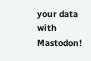your data with Mastodon!